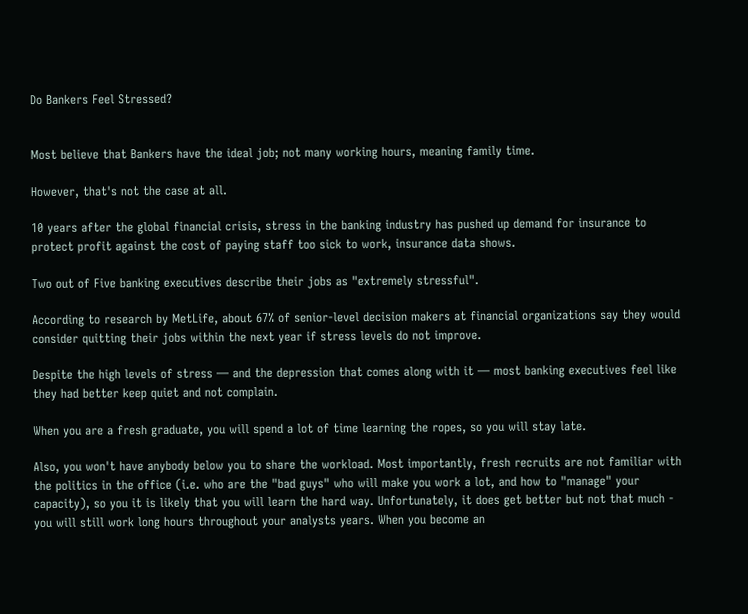Do Bankers Feel Stressed?


Most believe that Bankers have the ideal job; not many working hours, meaning family time.

However, that's not the case at all.

10 years after the global financial crisis, stress in the banking industry has pushed up demand for insurance to protect profit against the cost of paying staff too sick to work, insurance data shows.

Two out of Five banking executives describe their jobs as "extremely stressful".

According to research by MetLife, about 67% of senior-level decision makers at financial organizations say they would consider quitting their jobs within the next year if stress levels do not improve.

Despite the high levels of stress — and the depression that comes along with it — most banking executives feel like they had better keep quiet and not complain.

When you are a fresh graduate, you will spend a lot of time learning the ropes, so you will stay late.

Also, you won't have anybody below you to share the workload. Most importantly, fresh recruits are not familiar with the politics in the office (i.e. who are the "bad guys" who will make you work a lot, and how to "manage" your capacity), so you it is likely that you will learn the hard way. Unfortunately, it does get better but not that much - you will still work long hours throughout your analysts years. When you become an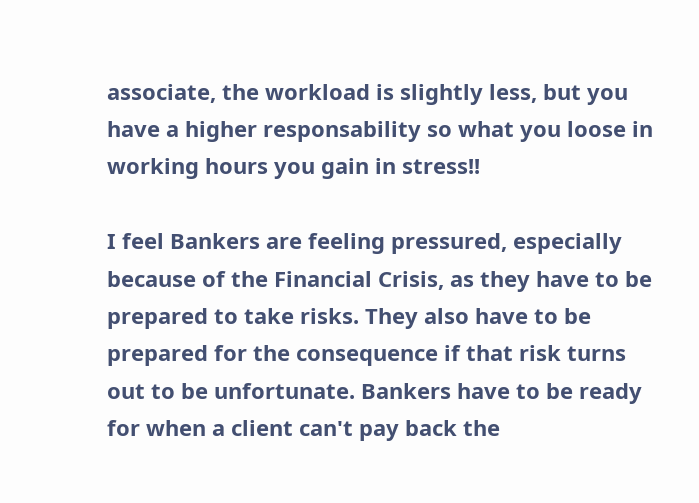associate, the workload is slightly less, but you have a higher responsability so what you loose in working hours you gain in stress!!

I feel Bankers are feeling pressured, especially because of the Financial Crisis, as they have to be prepared to take risks. They also have to be prepared for the consequence if that risk turns out to be unfortunate. Bankers have to be ready for when a client can't pay back the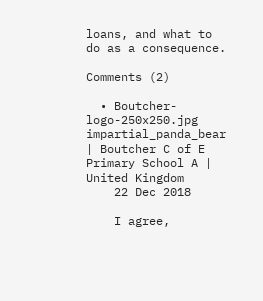loans, and what to do as a consequence.

Comments (2)

  • Boutcher-logo-250x250.jpg impartial_panda_bear | Boutcher C of E Primary School A | United Kingdom
    22 Dec 2018

    I agree,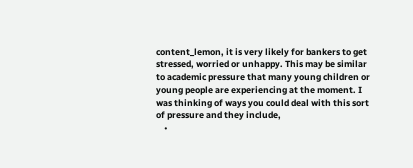content_lemon, it is very likely for bankers to get stressed, worried or unhappy. This may be similar to academic pressure that many young children or young people are experiencing at the moment. I was thinking of ways you could deal with this sort of pressure and they include,
    •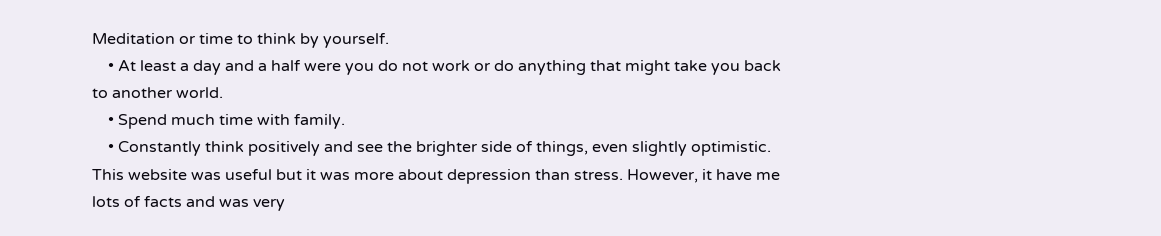Meditation or time to think by yourself.
    • At least a day and a half were you do not work or do anything that might take you back to another world.
    • Spend much time with family.
    • Constantly think positively and see the brighter side of things, even slightly optimistic. This website was useful but it was more about depression than stress. However, it have me lots of facts and was very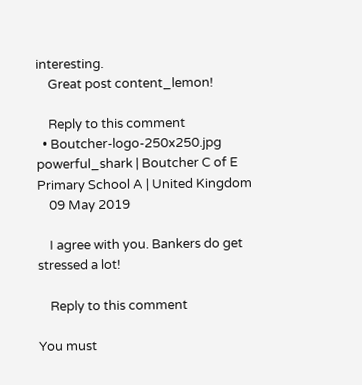interesting.
    Great post content_lemon!

    Reply to this comment
  • Boutcher-logo-250x250.jpg powerful_shark | Boutcher C of E Primary School A | United Kingdom
    09 May 2019

    I agree with you. Bankers do get stressed a lot!

    Reply to this comment

You must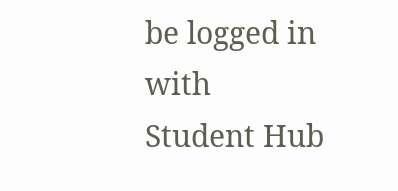be logged in with Student Hub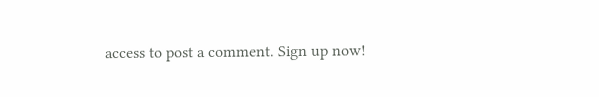access to post a comment. Sign up now!